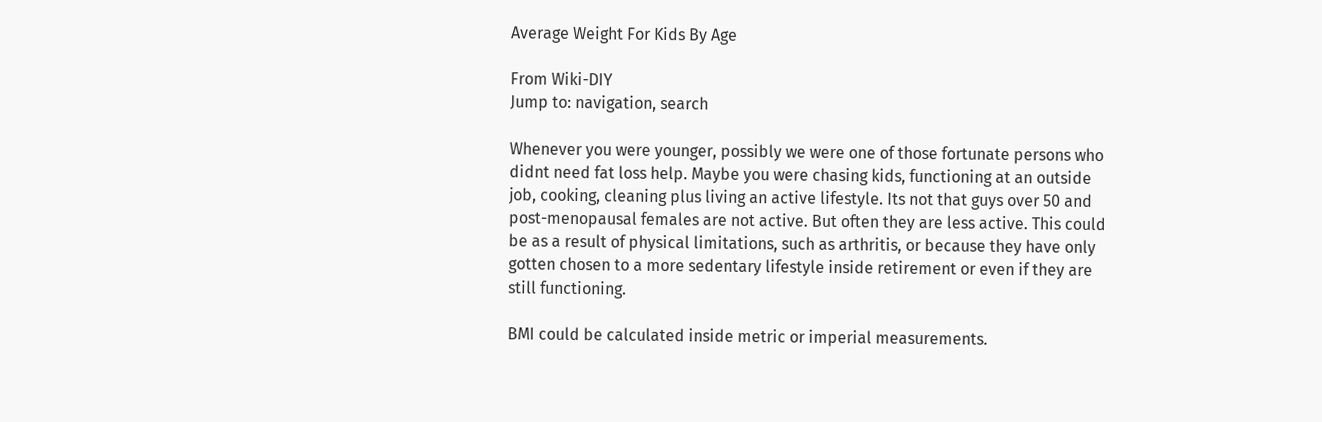Average Weight For Kids By Age

From Wiki-DIY
Jump to: navigation, search

Whenever you were younger, possibly we were one of those fortunate persons who didnt need fat loss help. Maybe you were chasing kids, functioning at an outside job, cooking, cleaning plus living an active lifestyle. Its not that guys over 50 and post-menopausal females are not active. But often they are less active. This could be as a result of physical limitations, such as arthritis, or because they have only gotten chosen to a more sedentary lifestyle inside retirement or even if they are still functioning.

BMI could be calculated inside metric or imperial measurements.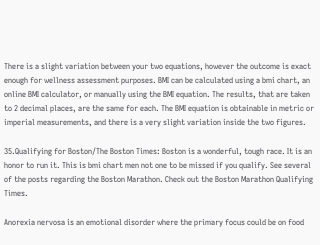There is a slight variation between your two equations, however the outcome is exact enough for wellness assessment purposes. BMI can be calculated using a bmi chart, an online BMI calculator, or manually using the BMI equation. The results, that are taken to 2 decimal places, are the same for each. The BMI equation is obtainable in metric or imperial measurements, and there is a very slight variation inside the two figures.

35.Qualifying for Boston/The Boston Times: Boston is a wonderful, tough race. It is an honor to run it. This is bmi chart men not one to be missed if you qualify. See several of the posts regarding the Boston Marathon. Check out the Boston Marathon Qualifying Times.

Anorexia nervosa is an emotional disorder where the primary focus could be on food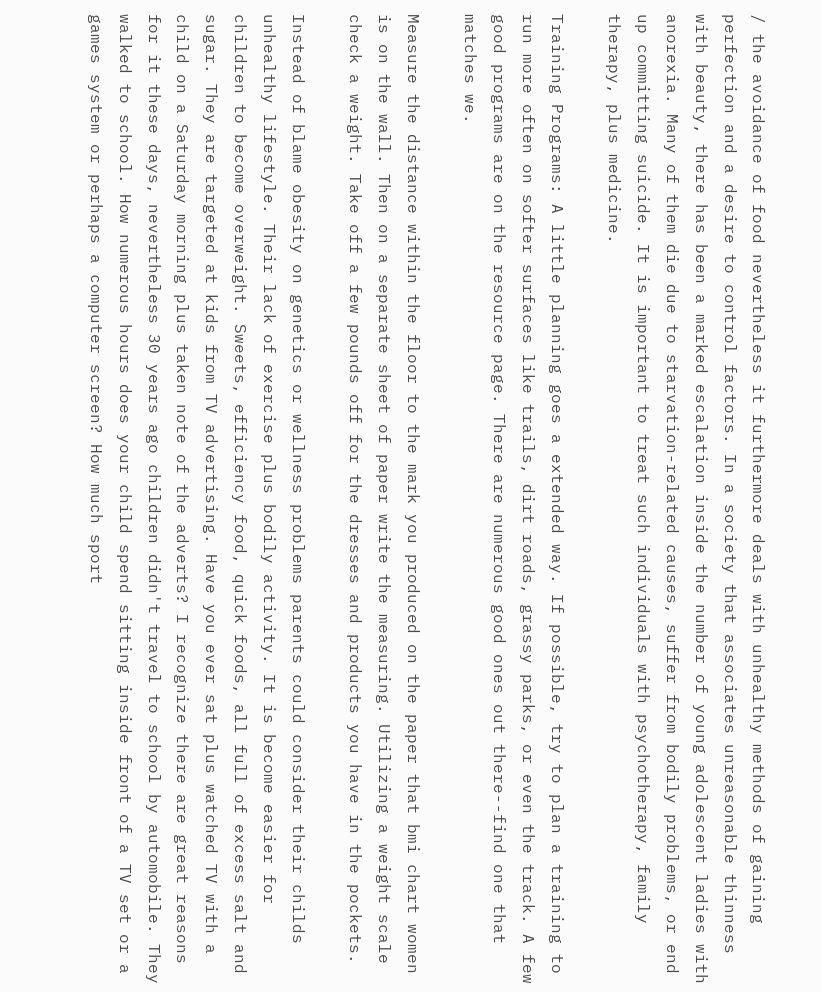/ the avoidance of food nevertheless it furthermore deals with unhealthy methods of gaining perfection and a desire to control factors. In a society that associates unreasonable thinness with beauty, there has been a marked escalation inside the number of young adolescent ladies with anorexia. Many of them die due to starvation-related causes, suffer from bodily problems, or end up committing suicide. It is important to treat such individuals with psychotherapy, family therapy, plus medicine.

Training Programs: A little planning goes a extended way. If possible, try to plan a training to run more often on softer surfaces like trails, dirt roads, grassy parks, or even the track. A few good programs are on the resource page. There are numerous good ones out there--find one that matches we.

Measure the distance within the floor to the mark you produced on the paper that bmi chart women is on the wall. Then on a separate sheet of paper write the measuring. Utilizing a weight scale check a weight. Take off a few pounds off for the dresses and products you have in the pockets.

Instead of blame obesity on genetics or wellness problems parents could consider their childs unhealthy lifestyle. Their lack of exercise plus bodily activity. It is become easier for children to become overweight. Sweets, efficiency food, quick foods, all full of excess salt and sugar. They are targeted at kids from TV advertising. Have you ever sat plus watched TV with a child on a Saturday morning plus taken note of the adverts? I recognize there are great reasons for it these days, nevertheless 30 years ago children didn't travel to school by automobile. They walked to school. How numerous hours does your child spend sitting inside front of a TV set or a games system or perhaps a computer screen? How much sport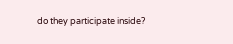do they participate inside?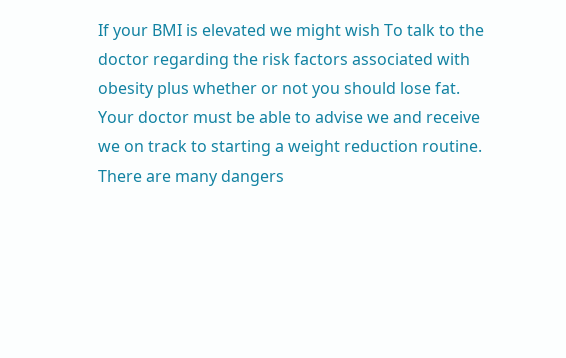If your BMI is elevated we might wish To talk to the doctor regarding the risk factors associated with obesity plus whether or not you should lose fat. Your doctor must be able to advise we and receive we on track to starting a weight reduction routine. There are many dangers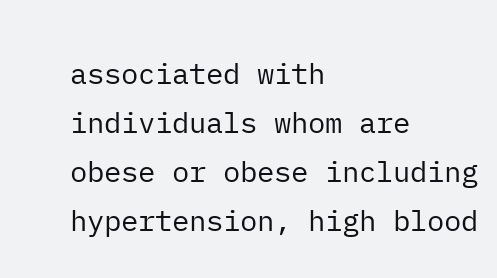associated with individuals whom are obese or obese including hypertension, high blood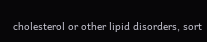cholesterol or other lipid disorders, sort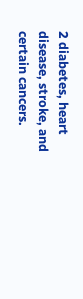2 diabetes, heart disease, stroke, and certain cancers.